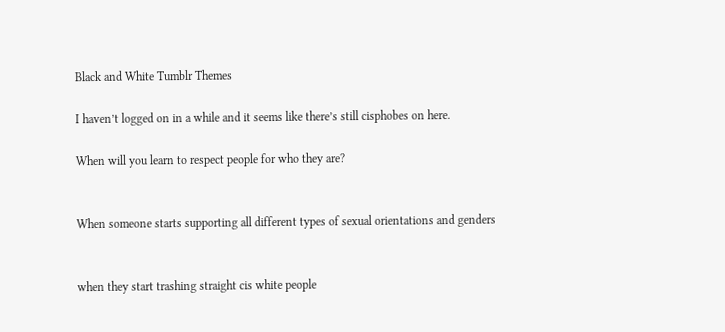Black and White Tumblr Themes

I haven’t logged on in a while and it seems like there’s still cisphobes on here.

When will you learn to respect people for who they are?


When someone starts supporting all different types of sexual orientations and genders


when they start trashing straight cis white people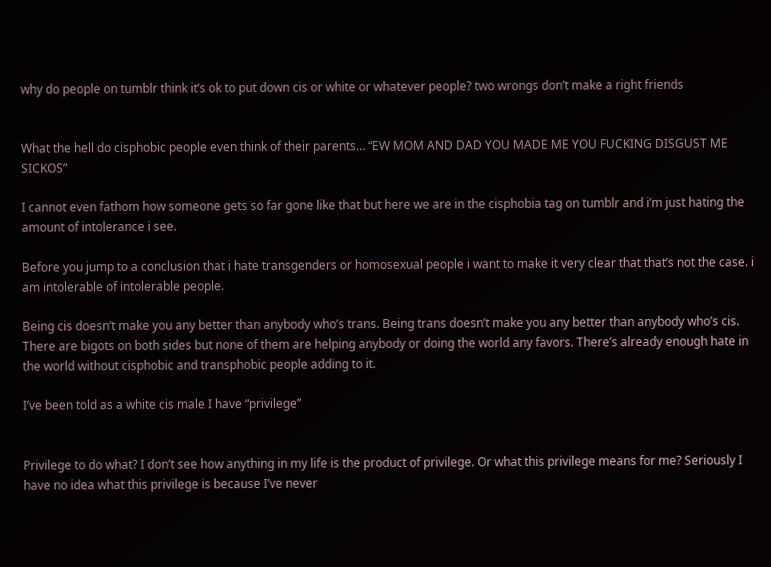why do people on tumblr think it’s ok to put down cis or white or whatever people? two wrongs don’t make a right friends


What the hell do cisphobic people even think of their parents… “EW MOM AND DAD YOU MADE ME YOU FUCKING DISGUST ME SICKOS”

I cannot even fathom how someone gets so far gone like that but here we are in the cisphobia tag on tumblr and i’m just hating the amount of intolerance i see.

Before you jump to a conclusion that i hate transgenders or homosexual people i want to make it very clear that that’s not the case. i am intolerable of intolerable people.

Being cis doesn’t make you any better than anybody who’s trans. Being trans doesn’t make you any better than anybody who’s cis.
There are bigots on both sides but none of them are helping anybody or doing the world any favors. There’s already enough hate in the world without cisphobic and transphobic people adding to it.

I’ve been told as a white cis male I have “privilege”


Privilege to do what? I don’t see how anything in my life is the product of privilege. Or what this privilege means for me? Seriously I have no idea what this privilege is because I’ve never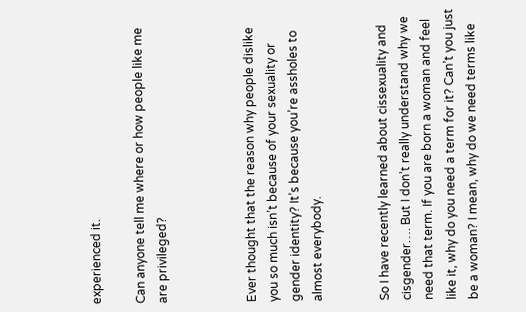experienced it.

Can anyone tell me where or how people like me are privileged?



Ever thought that the reason why people dislike you so much isn’t because of your sexuality or gender identity? It’s because you’re assholes to almost everybody.


So I have recently learned about cissexuality and cisgender…. But I don’t really understand why we need that term. If you are born a woman and feel like it, why do you need a term for it? Can’t you just be a woman? I mean, why do we need terms like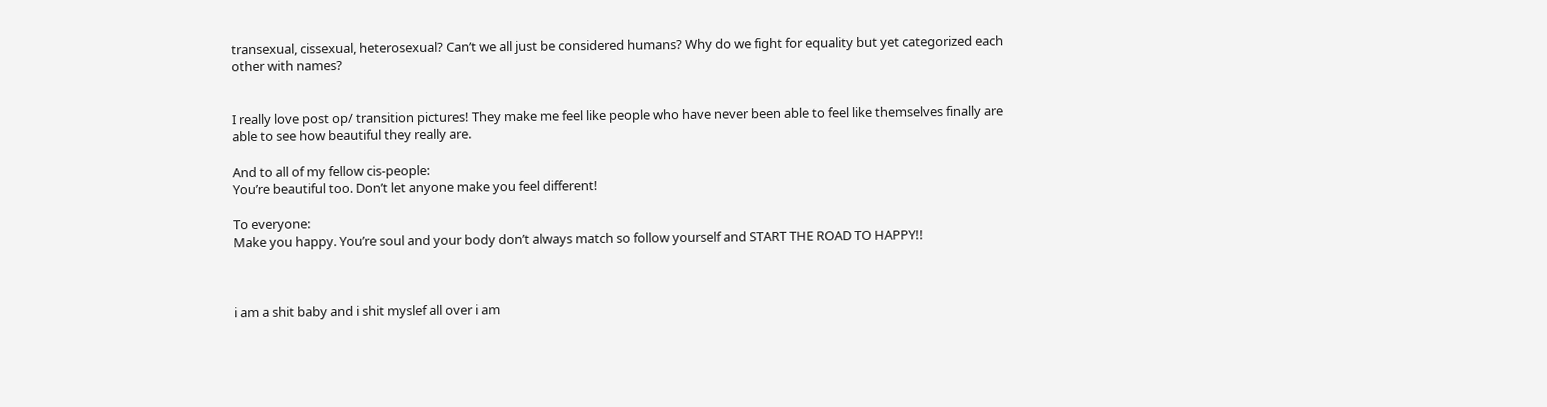transexual, cissexual, heterosexual? Can’t we all just be considered humans? Why do we fight for equality but yet categorized each other with names?


I really love post op/ transition pictures! They make me feel like people who have never been able to feel like themselves finally are able to see how beautiful they really are.

And to all of my fellow cis-people:
You’re beautiful too. Don’t let anyone make you feel different!

To everyone:
Make you happy. You’re soul and your body don’t always match so follow yourself and START THE ROAD TO HAPPY!!



i am a shit baby and i shit myslef all over i am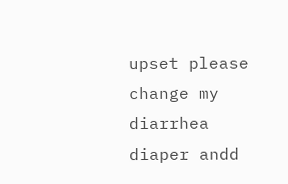upset please change my diarrhea diaper andd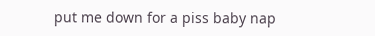put me down for a piss baby nap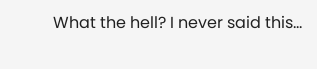What the hell? I never said this…